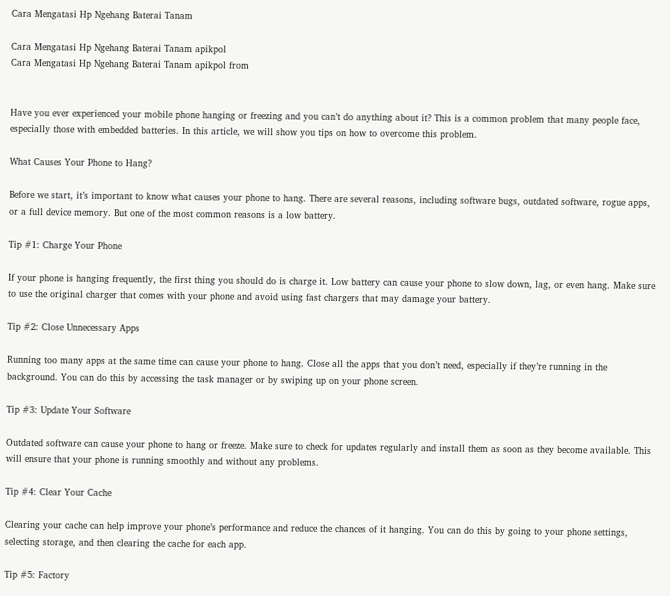Cara Mengatasi Hp Ngehang Baterai Tanam

Cara Mengatasi Hp Ngehang Baterai Tanam apikpol
Cara Mengatasi Hp Ngehang Baterai Tanam apikpol from


Have you ever experienced your mobile phone hanging or freezing and you can’t do anything about it? This is a common problem that many people face, especially those with embedded batteries. In this article, we will show you tips on how to overcome this problem.

What Causes Your Phone to Hang?

Before we start, it’s important to know what causes your phone to hang. There are several reasons, including software bugs, outdated software, rogue apps, or a full device memory. But one of the most common reasons is a low battery.

Tip #1: Charge Your Phone

If your phone is hanging frequently, the first thing you should do is charge it. Low battery can cause your phone to slow down, lag, or even hang. Make sure to use the original charger that comes with your phone and avoid using fast chargers that may damage your battery.

Tip #2: Close Unnecessary Apps

Running too many apps at the same time can cause your phone to hang. Close all the apps that you don’t need, especially if they’re running in the background. You can do this by accessing the task manager or by swiping up on your phone screen.

Tip #3: Update Your Software

Outdated software can cause your phone to hang or freeze. Make sure to check for updates regularly and install them as soon as they become available. This will ensure that your phone is running smoothly and without any problems.

Tip #4: Clear Your Cache

Clearing your cache can help improve your phone’s performance and reduce the chances of it hanging. You can do this by going to your phone settings, selecting storage, and then clearing the cache for each app.

Tip #5: Factory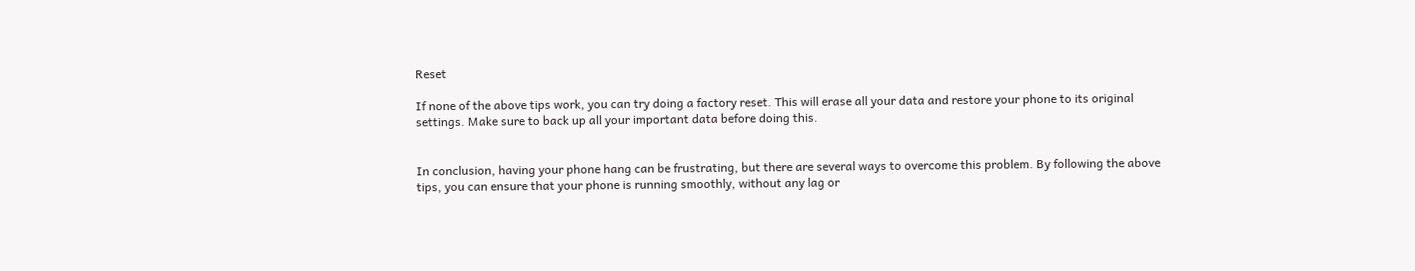Reset

If none of the above tips work, you can try doing a factory reset. This will erase all your data and restore your phone to its original settings. Make sure to back up all your important data before doing this.


In conclusion, having your phone hang can be frustrating, but there are several ways to overcome this problem. By following the above tips, you can ensure that your phone is running smoothly, without any lag or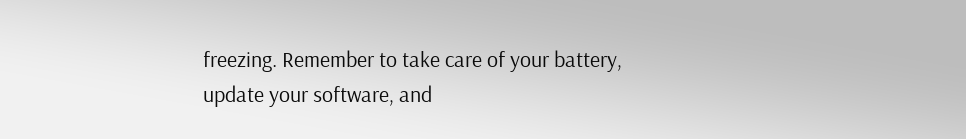freezing. Remember to take care of your battery, update your software, and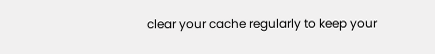clear your cache regularly to keep your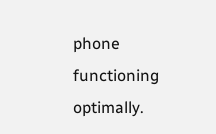phone functioning optimally.